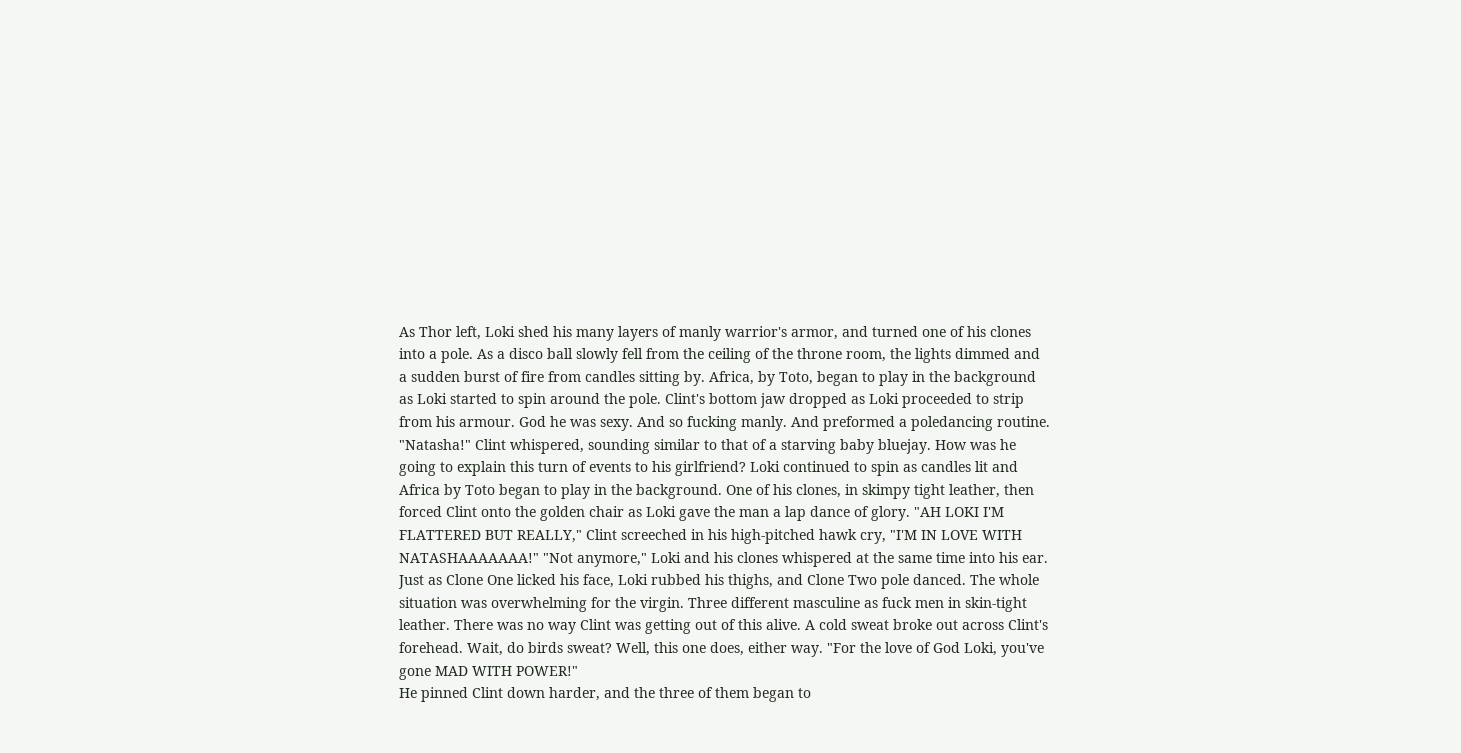As Thor left, Loki shed his many layers of manly warrior's armor, and turned one of his clones into a pole. As a disco ball slowly fell from the ceiling of the throne room, the lights dimmed and a sudden burst of fire from candles sitting by. Africa, by Toto, began to play in the background as Loki started to spin around the pole. Clint's bottom jaw dropped as Loki proceeded to strip from his armour. God he was sexy. And so fucking manly. And preformed a poledancing routine. "Natasha!" Clint whispered, sounding similar to that of a starving baby bluejay. How was he going to explain this turn of events to his girlfriend? Loki continued to spin as candles lit and Africa by Toto began to play in the background. One of his clones, in skimpy tight leather, then forced Clint onto the golden chair as Loki gave the man a lap dance of glory. "AH LOKI I'M FLATTERED BUT REALLY," Clint screeched in his high-pitched hawk cry, "I'M IN LOVE WITH NATASHAAAAAAA!" "Not anymore," Loki and his clones whispered at the same time into his ear. Just as Clone One licked his face, Loki rubbed his thighs, and Clone Two pole danced. The whole situation was overwhelming for the virgin. Three different masculine as fuck men in skin-tight leather. There was no way Clint was getting out of this alive. A cold sweat broke out across Clint's forehead. Wait, do birds sweat? Well, this one does, either way. "For the love of God Loki, you've gone MAD WITH POWER!"
He pinned Clint down harder, and the three of them began to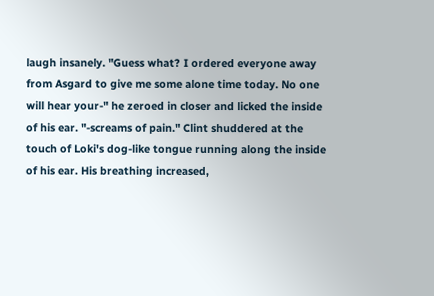laugh insanely. "Guess what? I ordered everyone away from Asgard to give me some alone time today. No one will hear your-" he zeroed in closer and licked the inside of his ear. "-screams of pain." Clint shuddered at the touch of Loki's dog-like tongue running along the inside of his ear. His breathing increased,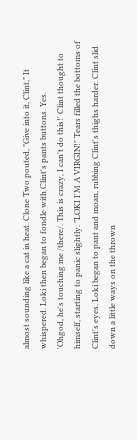almost sounding like a cat in heat. Clone Two pouted, "Give into it, Clint," It whispered. Loki then began to fondle with Clint's pants buttons. Yes.
'Ohgod, he's touching me /there/. This is crazy, I can't do this!' Clint thought to himself, starting to panic slightly. "LOKI I'M A VIRGIN!" Tears filled the bottoms of Clint's eyes. Loki began to pant and moan, rubbing Clint's thighs harder. Clint slid down a little ways on the thrown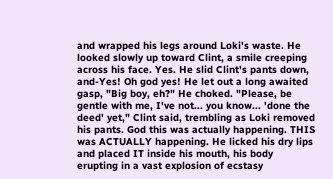and wrapped his legs around Loki's waste. He looked slowly up toward Clint, a smile creeping across his face. Yes. He slid Clint's pants down, and-Yes! Oh god yes! He let out a long awaited gasp, "Big boy, eh?" He choked. "Please, be gentle with me, I've not... you know... 'done the deed' yet," Clint said, trembling as Loki removed his pants. God this was actually happening. THIS was ACTUALLY happening. He licked his dry lips and placed IT inside his mouth, his body erupting in a vast explosion of ecstasy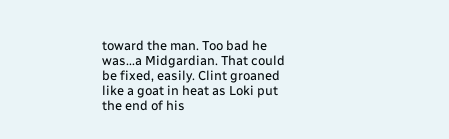toward the man. Too bad he was...a Midgardian. That could be fixed, easily. Clint groaned like a goat in heat as Loki put the end of his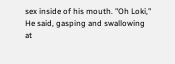sex inside of his mouth. "Oh Loki," He said, gasping and swallowing at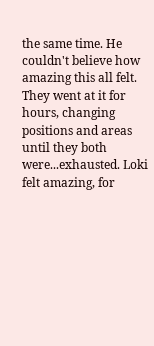the same time. He couldn't believe how amazing this all felt. They went at it for hours, changing positions and areas until they both were...exhausted. Loki felt amazing, for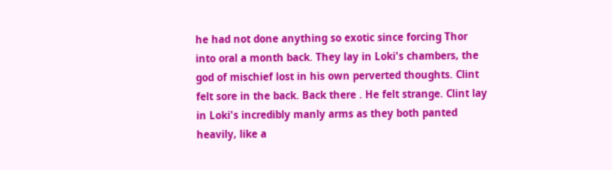he had not done anything so exotic since forcing Thor into oral a month back. They lay in Loki's chambers, the god of mischief lost in his own perverted thoughts. Clint felt sore in the back. Back there . He felt strange. Clint lay in Loki's incredibly manly arms as they both panted heavily, like a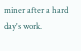miner after a hard day's work.